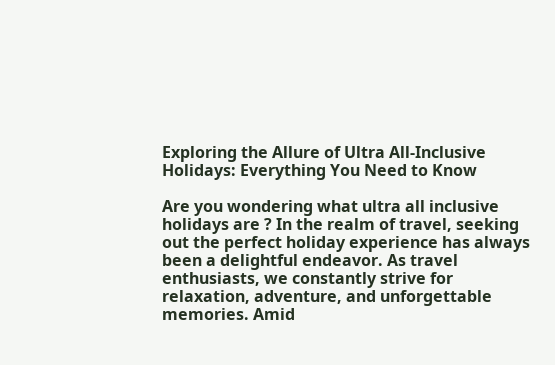Exploring the Allure of Ultra All-Inclusive Holidays: Everything You Need to Know

Are you wondering what ultra all inclusive holidays are ? In the realm of travel, seeking out the perfect holiday experience has always been a delightful endeavor. As travel enthusiasts, we constantly strive for relaxation, adventure, and unforgettable memories. Amid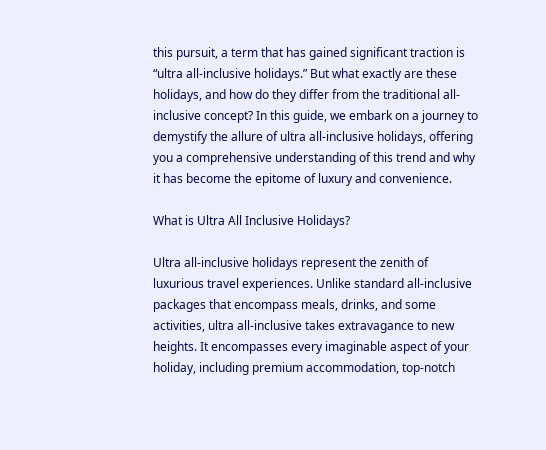this pursuit, a term that has gained significant traction is “ultra all-inclusive holidays.” But what exactly are these holidays, and how do they differ from the traditional all-inclusive concept? In this guide, we embark on a journey to demystify the allure of ultra all-inclusive holidays, offering you a comprehensive understanding of this trend and why it has become the epitome of luxury and convenience.

What is Ultra All Inclusive Holidays?

Ultra all-inclusive holidays represent the zenith of luxurious travel experiences. Unlike standard all-inclusive packages that encompass meals, drinks, and some activities, ultra all-inclusive takes extravagance to new heights. It encompasses every imaginable aspect of your holiday, including premium accommodation, top-notch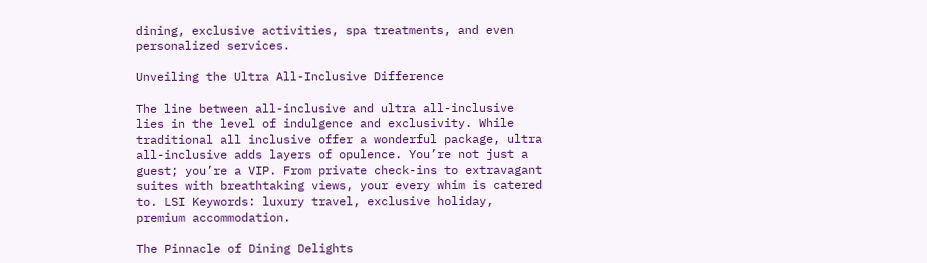dining, exclusive activities, spa treatments, and even personalized services.

Unveiling the Ultra All-Inclusive Difference

The line between all-inclusive and ultra all-inclusive lies in the level of indulgence and exclusivity. While traditional all inclusive offer a wonderful package, ultra all-inclusive adds layers of opulence. You’re not just a guest; you’re a VIP. From private check-ins to extravagant suites with breathtaking views, your every whim is catered to. LSI Keywords: luxury travel, exclusive holiday, premium accommodation.

The Pinnacle of Dining Delights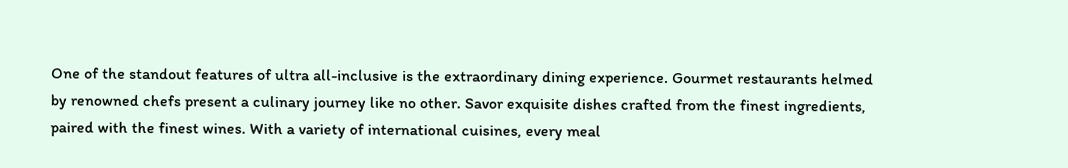One of the standout features of ultra all-inclusive is the extraordinary dining experience. Gourmet restaurants helmed by renowned chefs present a culinary journey like no other. Savor exquisite dishes crafted from the finest ingredients, paired with the finest wines. With a variety of international cuisines, every meal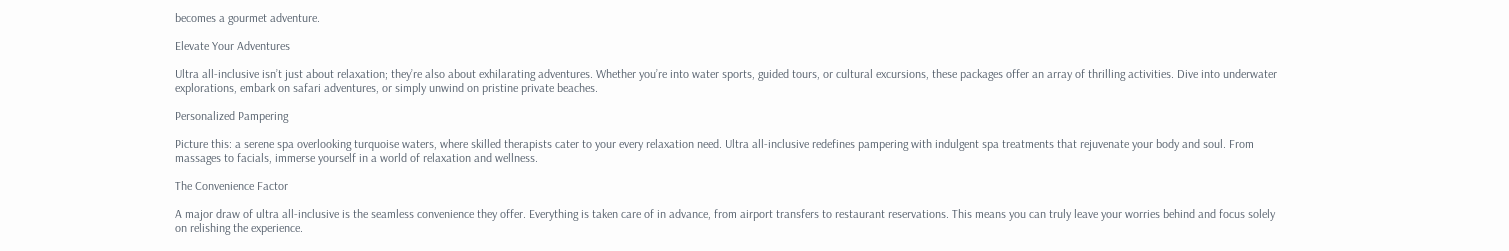becomes a gourmet adventure.

Elevate Your Adventures

Ultra all-inclusive isn’t just about relaxation; they’re also about exhilarating adventures. Whether you’re into water sports, guided tours, or cultural excursions, these packages offer an array of thrilling activities. Dive into underwater explorations, embark on safari adventures, or simply unwind on pristine private beaches.

Personalized Pampering

Picture this: a serene spa overlooking turquoise waters, where skilled therapists cater to your every relaxation need. Ultra all-inclusive redefines pampering with indulgent spa treatments that rejuvenate your body and soul. From massages to facials, immerse yourself in a world of relaxation and wellness.

The Convenience Factor

A major draw of ultra all-inclusive is the seamless convenience they offer. Everything is taken care of in advance, from airport transfers to restaurant reservations. This means you can truly leave your worries behind and focus solely on relishing the experience.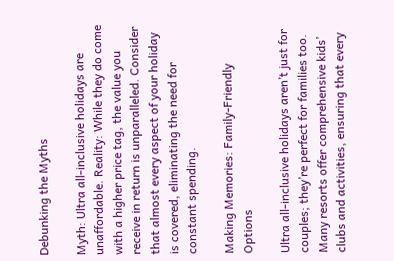Debunking the Myths

Myth: Ultra all-inclusive holidays are unaffordable. Reality: While they do come with a higher price tag, the value you receive in return is unparalleled. Consider that almost every aspect of your holiday is covered, eliminating the need for constant spending.

Making Memories: Family-Friendly Options

Ultra all-inclusive holidays aren’t just for couples; they’re perfect for families too. Many resorts offer comprehensive kids’ clubs and activities, ensuring that every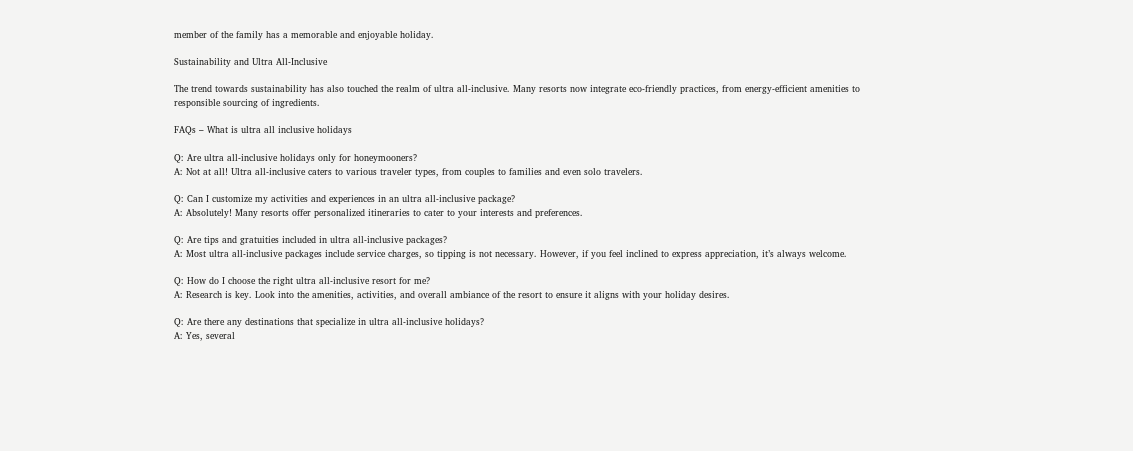member of the family has a memorable and enjoyable holiday.

Sustainability and Ultra All-Inclusive

The trend towards sustainability has also touched the realm of ultra all-inclusive. Many resorts now integrate eco-friendly practices, from energy-efficient amenities to responsible sourcing of ingredients.

FAQs – What is ultra all inclusive holidays

Q: Are ultra all-inclusive holidays only for honeymooners?
A: Not at all! Ultra all-inclusive caters to various traveler types, from couples to families and even solo travelers.

Q: Can I customize my activities and experiences in an ultra all-inclusive package?
A: Absolutely! Many resorts offer personalized itineraries to cater to your interests and preferences.

Q: Are tips and gratuities included in ultra all-inclusive packages?
A: Most ultra all-inclusive packages include service charges, so tipping is not necessary. However, if you feel inclined to express appreciation, it’s always welcome.

Q: How do I choose the right ultra all-inclusive resort for me?
A: Research is key. Look into the amenities, activities, and overall ambiance of the resort to ensure it aligns with your holiday desires.

Q: Are there any destinations that specialize in ultra all-inclusive holidays?
A: Yes, several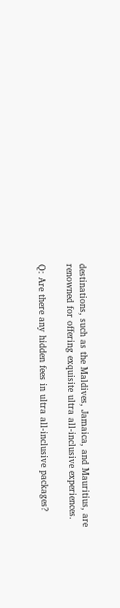destinations, such as the Maldives, Jamaica, and Mauritius, are renowned for offering exquisite ultra all-inclusive experiences.

Q: Are there any hidden fees in ultra all-inclusive packages?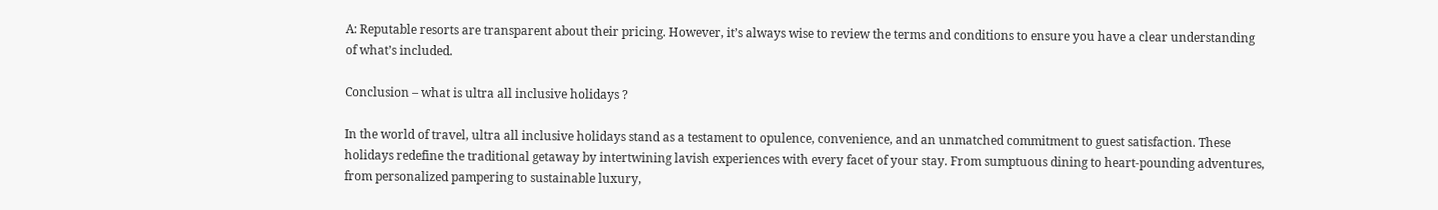A: Reputable resorts are transparent about their pricing. However, it’s always wise to review the terms and conditions to ensure you have a clear understanding of what’s included.

Conclusion – what is ultra all inclusive holidays ?

In the world of travel, ultra all inclusive holidays stand as a testament to opulence, convenience, and an unmatched commitment to guest satisfaction. These holidays redefine the traditional getaway by intertwining lavish experiences with every facet of your stay. From sumptuous dining to heart-pounding adventures, from personalized pampering to sustainable luxury,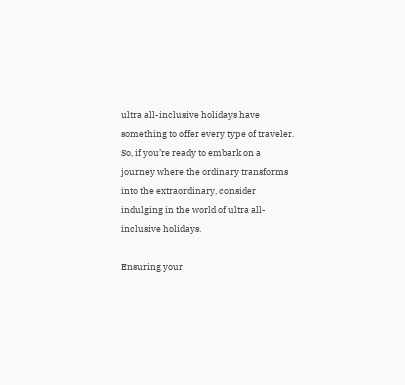ultra all-inclusive holidays have something to offer every type of traveler. So, if you’re ready to embark on a journey where the ordinary transforms into the extraordinary, consider indulging in the world of ultra all-inclusive holidays.

Ensuring your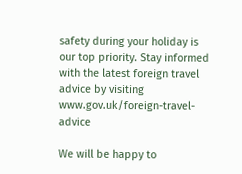safety during your holiday is our top priority. Stay informed with the latest foreign travel advice by visiting www.gov.uk/foreign-travel-advice

We will be happy to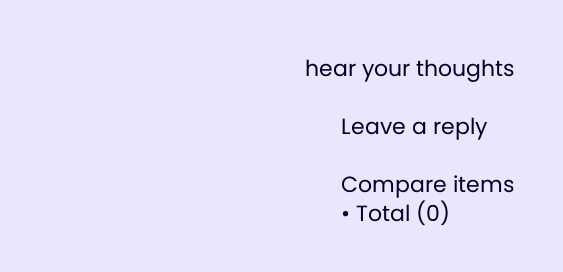hear your thoughts

      Leave a reply

      Compare items
      • Total (0)